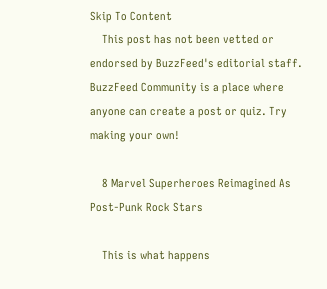Skip To Content
    This post has not been vetted or endorsed by BuzzFeed's editorial staff. BuzzFeed Community is a place where anyone can create a post or quiz. Try making your own!

    8 Marvel Superheroes Reimagined As Post-Punk Rock Stars

    This is what happens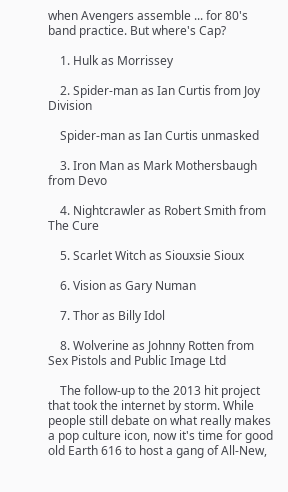when Avengers assemble ... for 80's band practice. But where's Cap?

    1. Hulk as Morrissey

    2. Spider-man as Ian Curtis from Joy Division

    Spider-man as Ian Curtis unmasked

    3. Iron Man as Mark Mothersbaugh from Devo

    4. Nightcrawler as Robert Smith from The Cure

    5. Scarlet Witch as Siouxsie Sioux

    6. Vision as Gary Numan

    7. Thor as Billy Idol

    8. Wolverine as Johnny Rotten from Sex Pistols and Public Image Ltd

    The follow-up to the 2013 hit project that took the internet by storm. While people still debate on what really makes a pop culture icon, now it's time for good old Earth 616 to host a gang of All-New,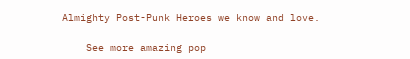Almighty Post-Punk Heroes we know and love.

    See more amazing pop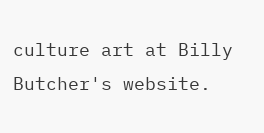culture art at Billy Butcher's website.